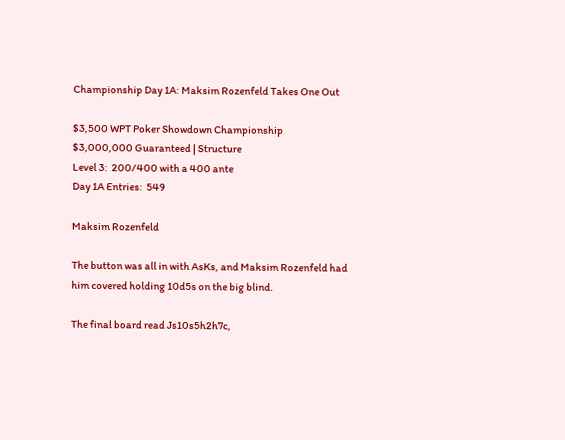Championship Day 1A: Maksim Rozenfeld Takes One Out

$3,500 WPT Poker Showdown Championship
$3,000,000 Guaranteed | Structure
Level 3:  200/400 with a 400 ante
Day 1A Entries:  549

Maksim Rozenfeld

The button was all in with AsKs, and Maksim Rozenfeld had him covered holding 10d5s on the big blind.

The final board read Js10s5h2h7c,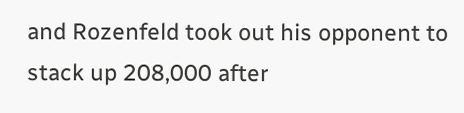and Rozenfeld took out his opponent to stack up 208,000 after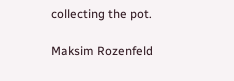collecting the pot.

Maksim Rozenfeld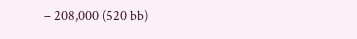– 208,000 (520 bb)